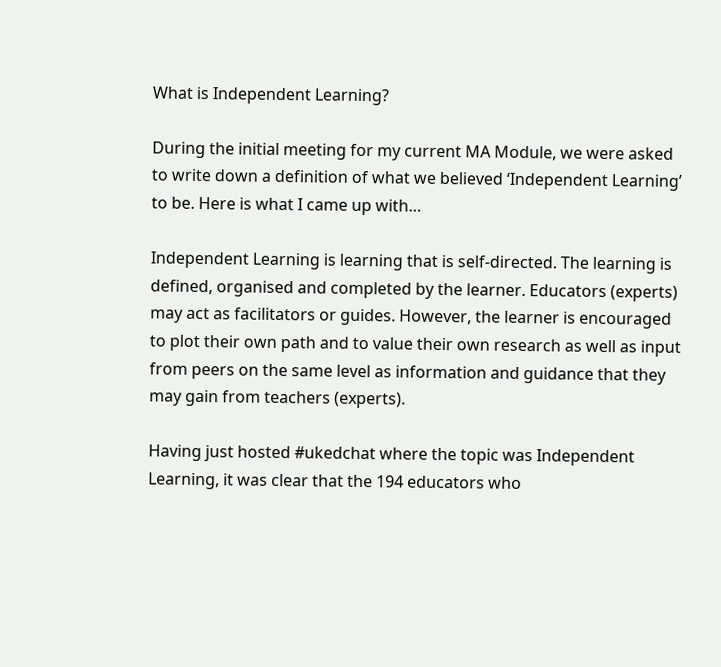What is Independent Learning?

During the initial meeting for my current MA Module, we were asked to write down a definition of what we believed ‘Independent Learning’ to be. Here is what I came up with…

Independent Learning is learning that is self-directed. The learning is defined, organised and completed by the learner. Educators (experts) may act as facilitators or guides. However, the learner is encouraged to plot their own path and to value their own research as well as input from peers on the same level as information and guidance that they may gain from teachers (experts).

Having just hosted #ukedchat where the topic was Independent Learning, it was clear that the 194 educators who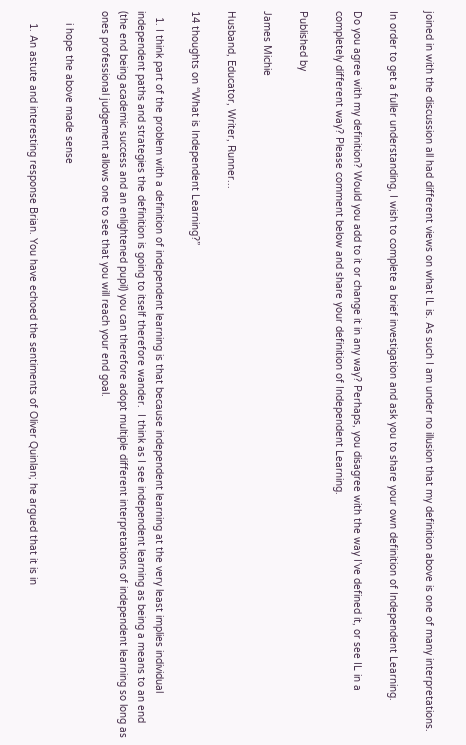joined in with the discussion all had different views on what IL is. As such I am under no illusion that my definition above is one of many interpretations.

In order to get a fuller understanding, I wish to complete a brief investigation and ask you to share your own definition of Independent Learning.

Do you agree with my definition? Would you add to it or change it in any way? Perhaps, you disagree with the way I’ve defined it, or see IL in a completely different way? Please comment below and share your definition of Independent Learning.

Published by

James Michie

Husband, Educator, Writer, Runner...

14 thoughts on “What is Independent Learning?”

  1. I think part of the problem with a definition of independent learning is that because independent learning at the very least implies individual independent paths and strategies the definition is going to itself therefore wander.  I think as I see independent learning as being a means to an end (the end being academic success and an enlightened pupil) you can therefore adopt multiple different interpretations of independent learning so long as ones professional judgement allows one to see that you will reach your end goal.

    i hope the above made sense

    1. An astute and interesting response Brian. You have echoed the sentiments of Oliver Quinlan; he argued that it is in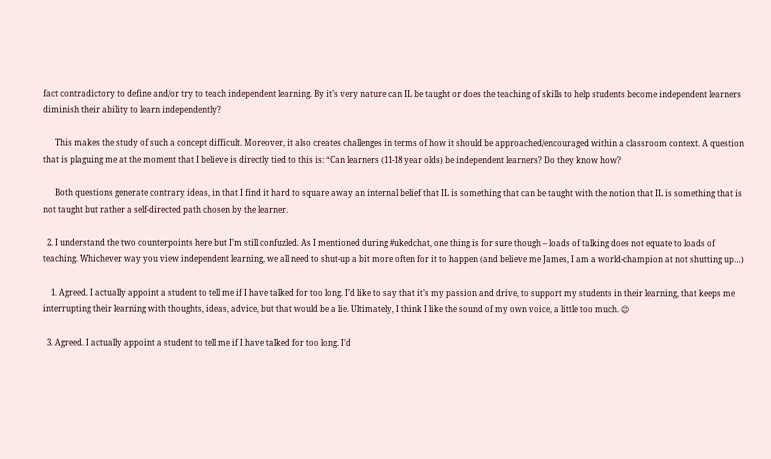fact contradictory to define and/or try to teach independent learning. By it’s very nature can IL be taught or does the teaching of skills to help students become independent learners diminish their ability to learn independently?

      This makes the study of such a concept difficult. Moreover, it also creates challenges in terms of how it should be approached/encouraged within a classroom context. A question that is plaguing me at the moment that I believe is directly tied to this is: “Can learners (11-18 year olds) be independent learners? Do they know how?

      Both questions generate contrary ideas, in that I find it hard to square away an internal belief that IL is something that can be taught with the notion that IL is something that is not taught but rather a self-directed path chosen by the learner.

  2. I understand the two counterpoints here but I’m still confuzled. As I mentioned during #ukedchat, one thing is for sure though – loads of talking does not equate to loads of teaching. Whichever way you view independent learning, we all need to shut-up a bit more often for it to happen (and believe me James, I am a world-champion at not shutting up…)

    1. Agreed. I actually appoint a student to tell me if I have talked for too long. I’d like to say that it’s my passion and drive, to support my students in their learning, that keeps me interrupting their learning with thoughts, ideas, advice, but that would be a lie. Ultimately, I think I like the sound of my own voice, a little too much. 😉

  3. Agreed. I actually appoint a student to tell me if I have talked for too long. I’d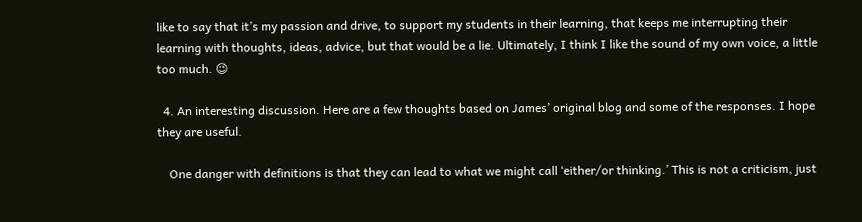like to say that it’s my passion and drive, to support my students in their learning, that keeps me interrupting their learning with thoughts, ideas, advice, but that would be a lie. Ultimately, I think I like the sound of my own voice, a little too much. 😉

  4. An interesting discussion. Here are a few thoughts based on James’ original blog and some of the responses. I hope they are useful.

    One danger with definitions is that they can lead to what we might call ‘either/or thinking.’ This is not a criticism, just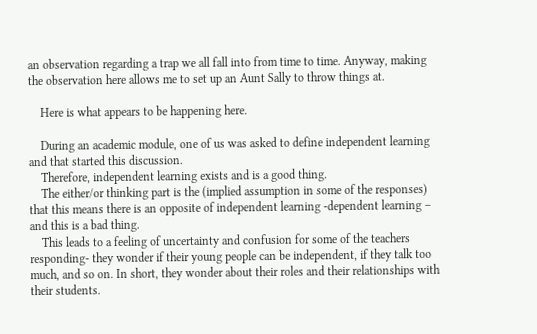an observation regarding a trap we all fall into from time to time. Anyway, making the observation here allows me to set up an Aunt Sally to throw things at.

    Here is what appears to be happening here.

    During an academic module, one of us was asked to define independent learning and that started this discussion.
    Therefore, independent learning exists and is a good thing.
    The either/or thinking part is the (implied assumption in some of the responses) that this means there is an opposite of independent learning -dependent learning – and this is a bad thing.
    This leads to a feeling of uncertainty and confusion for some of the teachers responding- they wonder if their young people can be independent, if they talk too much, and so on. In short, they wonder about their roles and their relationships with their students.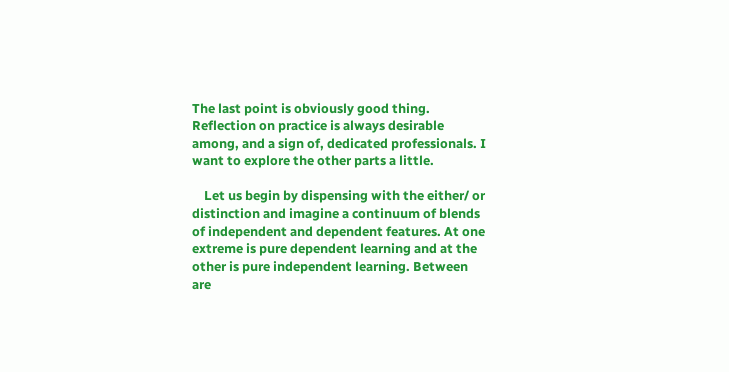The last point is obviously good thing. Reflection on practice is always desirable among, and a sign of, dedicated professionals. I want to explore the other parts a little.

    Let us begin by dispensing with the either/ or distinction and imagine a continuum of blends of independent and dependent features. At one extreme is pure dependent learning and at the other is pure independent learning. Between are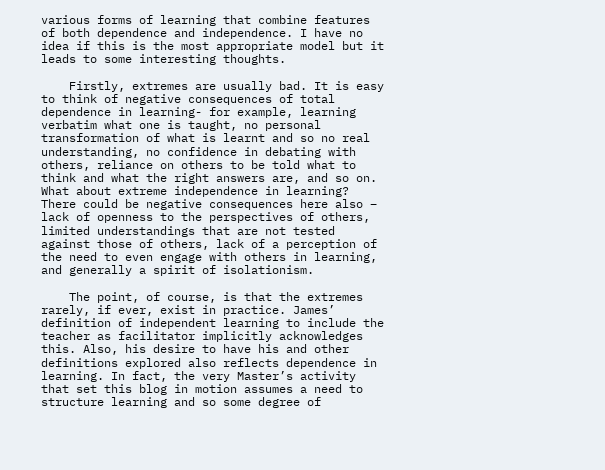various forms of learning that combine features of both dependence and independence. I have no idea if this is the most appropriate model but it leads to some interesting thoughts.

    Firstly, extremes are usually bad. It is easy to think of negative consequences of total dependence in learning- for example, learning verbatim what one is taught, no personal transformation of what is learnt and so no real understanding, no confidence in debating with others, reliance on others to be told what to think and what the right answers are, and so on. What about extreme independence in learning? There could be negative consequences here also – lack of openness to the perspectives of others, limited understandings that are not tested against those of others, lack of a perception of the need to even engage with others in learning, and generally a spirit of isolationism.

    The point, of course, is that the extremes rarely, if ever, exist in practice. James’ definition of independent learning to include the teacher as facilitator implicitly acknowledges this. Also, his desire to have his and other definitions explored also reflects dependence in learning. In fact, the very Master’s activity that set this blog in motion assumes a need to structure learning and so some degree of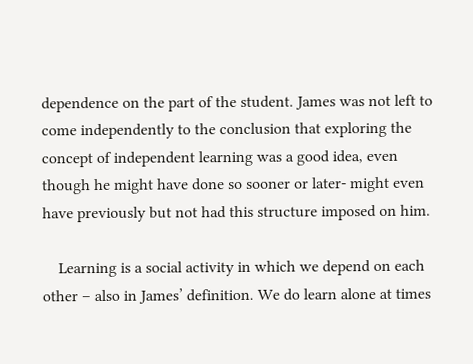dependence on the part of the student. James was not left to come independently to the conclusion that exploring the concept of independent learning was a good idea, even though he might have done so sooner or later- might even have previously but not had this structure imposed on him.

    Learning is a social activity in which we depend on each other – also in James’ definition. We do learn alone at times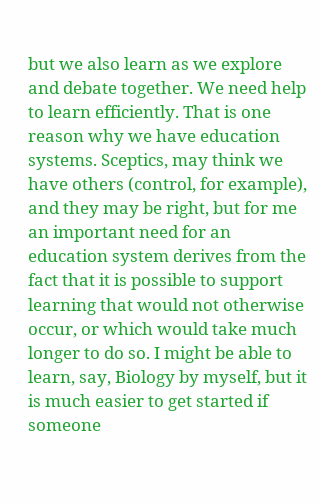but we also learn as we explore and debate together. We need help to learn efficiently. That is one reason why we have education systems. Sceptics, may think we have others (control, for example), and they may be right, but for me an important need for an education system derives from the fact that it is possible to support learning that would not otherwise occur, or which would take much longer to do so. I might be able to learn, say, Biology by myself, but it is much easier to get started if someone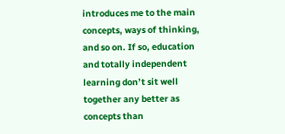introduces me to the main concepts, ways of thinking, and so on. If so, education and totally independent learning don’t sit well together any better as concepts than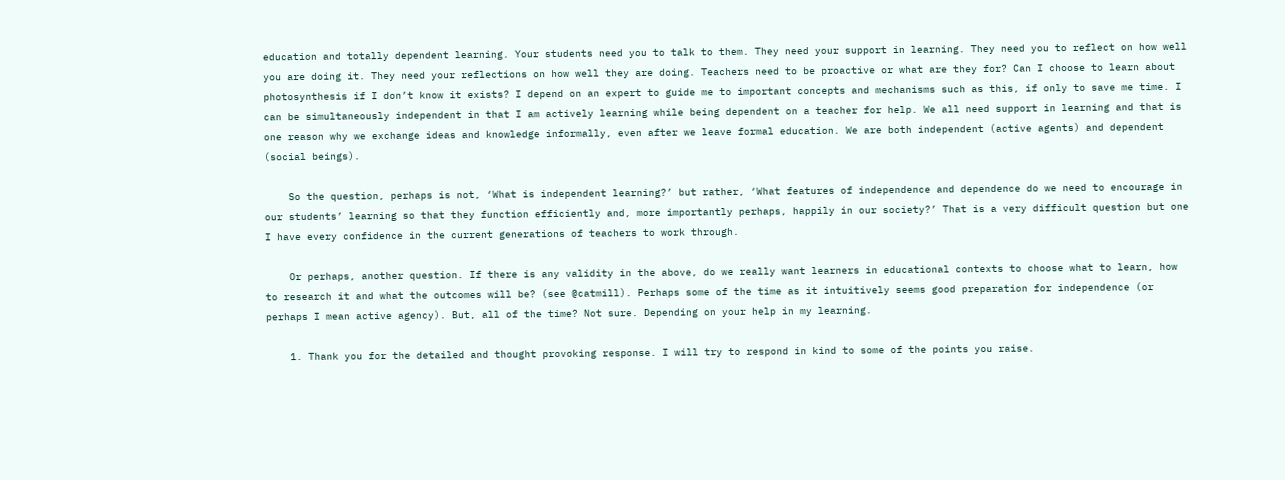education and totally dependent learning. Your students need you to talk to them. They need your support in learning. They need you to reflect on how well you are doing it. They need your reflections on how well they are doing. Teachers need to be proactive or what are they for? Can I choose to learn about photosynthesis if I don’t know it exists? I depend on an expert to guide me to important concepts and mechanisms such as this, if only to save me time. I can be simultaneously independent in that I am actively learning while being dependent on a teacher for help. We all need support in learning and that is one reason why we exchange ideas and knowledge informally, even after we leave formal education. We are both independent (active agents) and dependent (social beings).

    So the question, perhaps is not, ‘What is independent learning?’ but rather, ‘What features of independence and dependence do we need to encourage in our students’ learning so that they function efficiently and, more importantly perhaps, happily in our society?’ That is a very difficult question but one I have every confidence in the current generations of teachers to work through.

    Or perhaps, another question. If there is any validity in the above, do we really want learners in educational contexts to choose what to learn, how to research it and what the outcomes will be? (see @catmill). Perhaps some of the time as it intuitively seems good preparation for independence (or perhaps I mean active agency). But, all of the time? Not sure. Depending on your help in my learning.

    1. Thank you for the detailed and thought provoking response. I will try to respond in kind to some of the points you raise.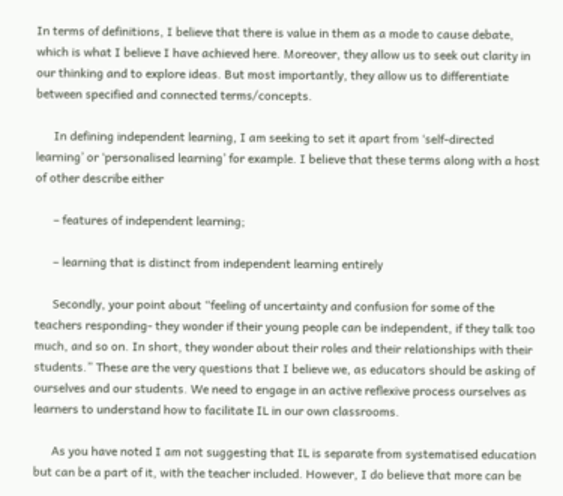In terms of definitions, I believe that there is value in them as a mode to cause debate, which is what I believe I have achieved here. Moreover, they allow us to seek out clarity in our thinking and to explore ideas. But most importantly, they allow us to differentiate between specified and connected terms/concepts.

      In defining independent learning, I am seeking to set it apart from ‘self-directed learning’ or ‘personalised learning’ for example. I believe that these terms along with a host of other describe either

      – features of independent learning;

      – learning that is distinct from independent learning entirely

      Secondly, your point about “feeling of uncertainty and confusion for some of the teachers responding- they wonder if their young people can be independent, if they talk too much, and so on. In short, they wonder about their roles and their relationships with their students.” These are the very questions that I believe we, as educators should be asking of ourselves and our students. We need to engage in an active reflexive process ourselves as learners to understand how to facilitate IL in our own classrooms.

      As you have noted I am not suggesting that IL is separate from systematised education but can be a part of it, with the teacher included. However, I do believe that more can be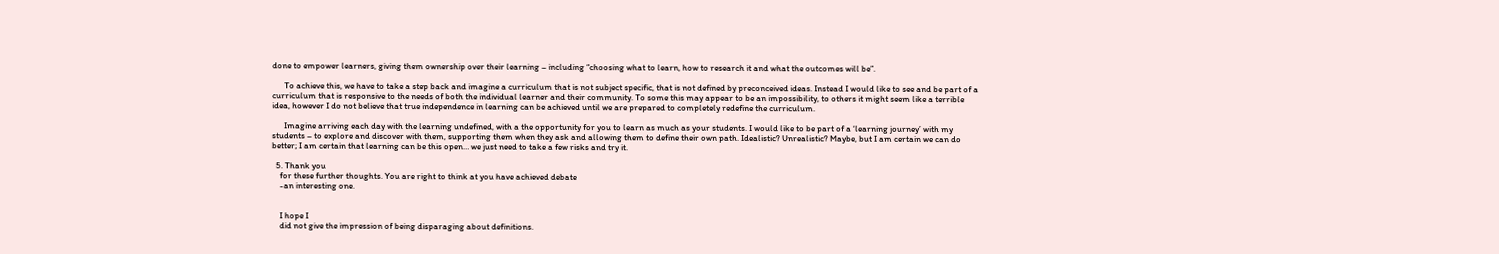done to empower learners, giving them ownership over their learning – including “choosing what to learn, how to research it and what the outcomes will be”.

      To achieve this, we have to take a step back and imagine a curriculum that is not subject specific, that is not defined by preconceived ideas. Instead I would like to see and be part of a curriculum that is responsive to the needs of both the individual learner and their community. To some this may appear to be an impossibility, to others it might seem like a terrible idea, however I do not believe that true independence in learning can be achieved until we are prepared to completely redefine the curriculum.

      Imagine arriving each day with the learning undefined, with a the opportunity for you to learn as much as your students. I would like to be part of a ‘learning journey’ with my students – to explore and discover with them, supporting them when they ask and allowing them to define their own path. Idealistic? Unrealistic? Maybe, but I am certain we can do better; I am certain that learning can be this open… we just need to take a few risks and try it.

  5. Thank you
    for these further thoughts. You are right to think at you have achieved debate
    -an interesting one.


    I hope I
    did not give the impression of being disparaging about definitions.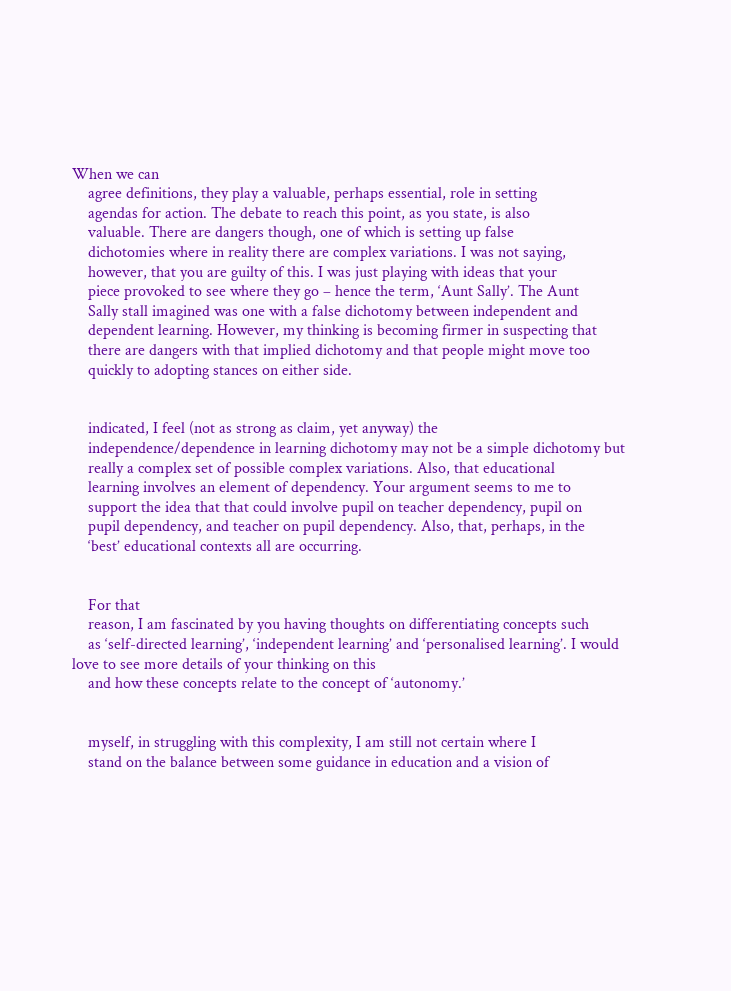When we can
    agree definitions, they play a valuable, perhaps essential, role in setting
    agendas for action. The debate to reach this point, as you state, is also
    valuable. There are dangers though, one of which is setting up false
    dichotomies where in reality there are complex variations. I was not saying,
    however, that you are guilty of this. I was just playing with ideas that your
    piece provoked to see where they go – hence the term, ‘Aunt Sally’. The Aunt
    Sally stall imagined was one with a false dichotomy between independent and
    dependent learning. However, my thinking is becoming firmer in suspecting that
    there are dangers with that implied dichotomy and that people might move too
    quickly to adopting stances on either side.


    indicated, I feel (not as strong as claim, yet anyway) the
    independence/dependence in learning dichotomy may not be a simple dichotomy but
    really a complex set of possible complex variations. Also, that educational
    learning involves an element of dependency. Your argument seems to me to
    support the idea that that could involve pupil on teacher dependency, pupil on
    pupil dependency, and teacher on pupil dependency. Also, that, perhaps, in the
    ‘best’ educational contexts all are occurring.


    For that
    reason, I am fascinated by you having thoughts on differentiating concepts such
    as ‘self-directed learning’, ‘independent learning’ and ‘personalised learning’. I would love to see more details of your thinking on this
    and how these concepts relate to the concept of ‘autonomy.’


    myself, in struggling with this complexity, I am still not certain where I
    stand on the balance between some guidance in education and a vision of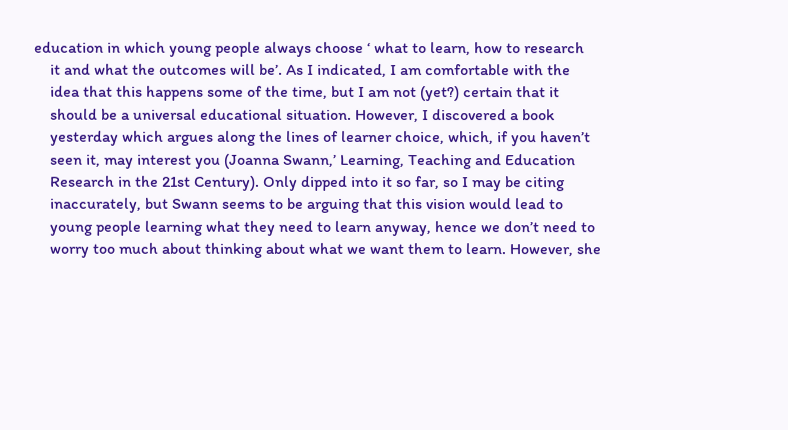education in which young people always choose ‘ what to learn, how to research
    it and what the outcomes will be’. As I indicated, I am comfortable with the
    idea that this happens some of the time, but I am not (yet?) certain that it
    should be a universal educational situation. However, I discovered a book
    yesterday which argues along the lines of learner choice, which, if you haven’t
    seen it, may interest you (Joanna Swann,’ Learning, Teaching and Education
    Research in the 21st Century). Only dipped into it so far, so I may be citing
    inaccurately, but Swann seems to be arguing that this vision would lead to
    young people learning what they need to learn anyway, hence we don’t need to
    worry too much about thinking about what we want them to learn. However, she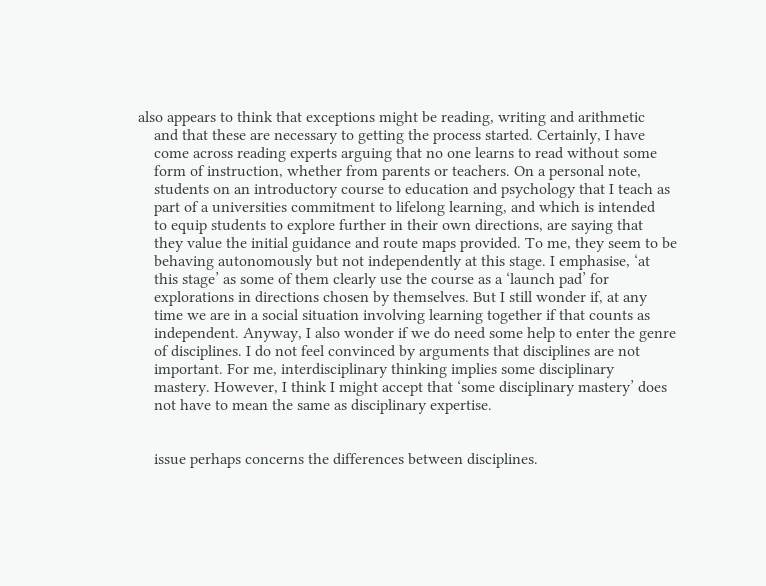also appears to think that exceptions might be reading, writing and arithmetic
    and that these are necessary to getting the process started. Certainly, I have
    come across reading experts arguing that no one learns to read without some
    form of instruction, whether from parents or teachers. On a personal note,
    students on an introductory course to education and psychology that I teach as
    part of a universities commitment to lifelong learning, and which is intended
    to equip students to explore further in their own directions, are saying that
    they value the initial guidance and route maps provided. To me, they seem to be
    behaving autonomously but not independently at this stage. I emphasise, ‘at
    this stage’ as some of them clearly use the course as a ‘launch pad’ for
    explorations in directions chosen by themselves. But I still wonder if, at any
    time we are in a social situation involving learning together if that counts as
    independent. Anyway, I also wonder if we do need some help to enter the genre
    of disciplines. I do not feel convinced by arguments that disciplines are not
    important. For me, interdisciplinary thinking implies some disciplinary
    mastery. However, I think I might accept that ‘some disciplinary mastery’ does
    not have to mean the same as disciplinary expertise.


    issue perhaps concerns the differences between disciplines.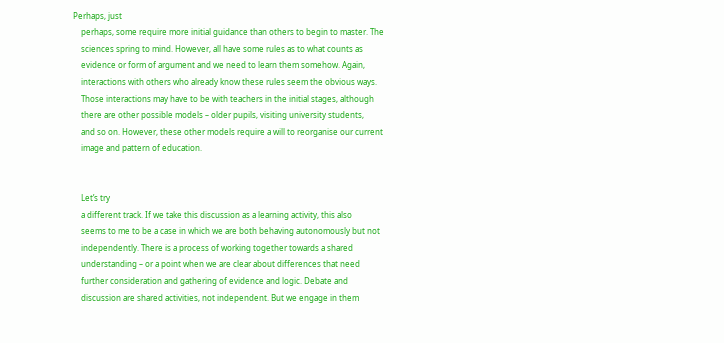Perhaps, just
    perhaps, some require more initial guidance than others to begin to master. The
    sciences spring to mind. However, all have some rules as to what counts as
    evidence or form of argument and we need to learn them somehow. Again,
    interactions with others who already know these rules seem the obvious ways.
    Those interactions may have to be with teachers in the initial stages, although
    there are other possible models – older pupils, visiting university students,
    and so on. However, these other models require a will to reorganise our current
    image and pattern of education.


    Let’s try
    a different track. If we take this discussion as a learning activity, this also
    seems to me to be a case in which we are both behaving autonomously but not
    independently. There is a process of working together towards a shared
    understanding – or a point when we are clear about differences that need
    further consideration and gathering of evidence and logic. Debate and
    discussion are shared activities, not independent. But we engage in them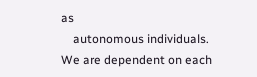as
    autonomous individuals. We are dependent on each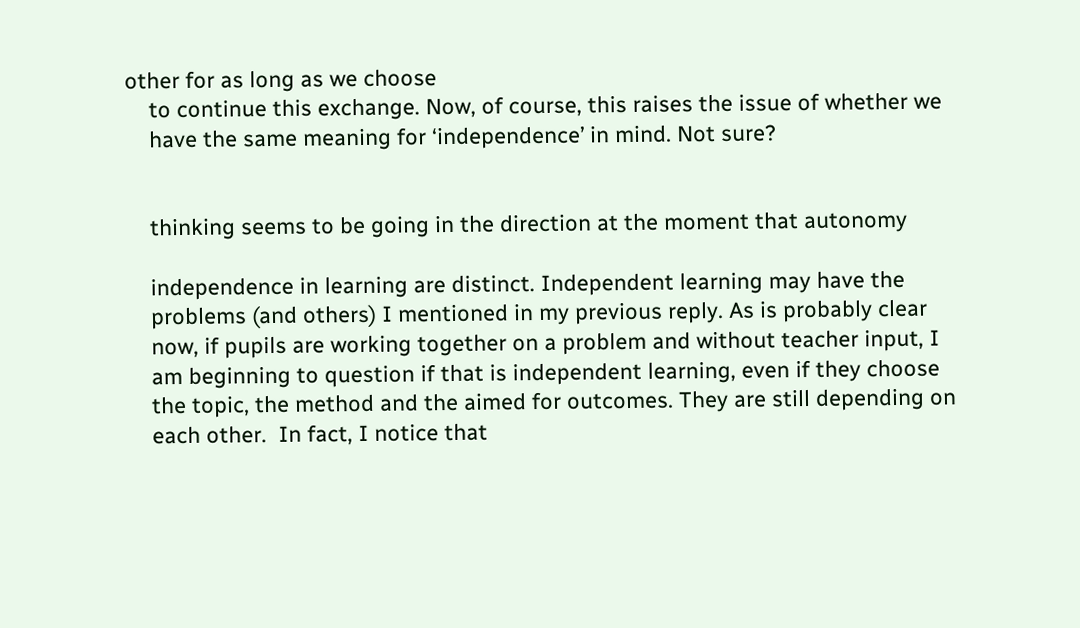other for as long as we choose
    to continue this exchange. Now, of course, this raises the issue of whether we
    have the same meaning for ‘independence’ in mind. Not sure?


    thinking seems to be going in the direction at the moment that autonomy

    independence in learning are distinct. Independent learning may have the
    problems (and others) I mentioned in my previous reply. As is probably clear
    now, if pupils are working together on a problem and without teacher input, I
    am beginning to question if that is independent learning, even if they choose
    the topic, the method and the aimed for outcomes. They are still depending on
    each other.  In fact, I notice that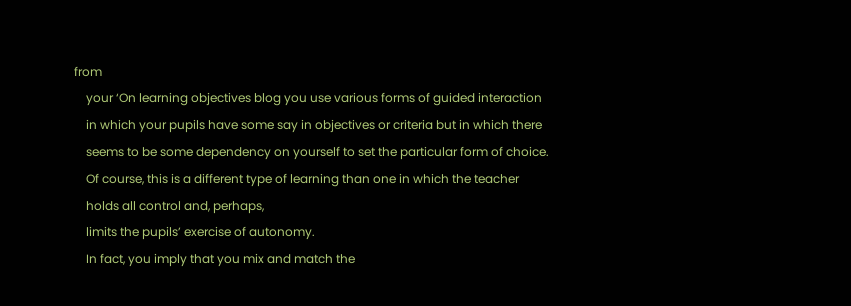from
    your ‘On learning objectives blog you use various forms of guided interaction
    in which your pupils have some say in objectives or criteria but in which there
    seems to be some dependency on yourself to set the particular form of choice.
    Of course, this is a different type of learning than one in which the teacher
    holds all control and, perhaps,
    limits the pupils’ exercise of autonomy.
    In fact, you imply that you mix and match the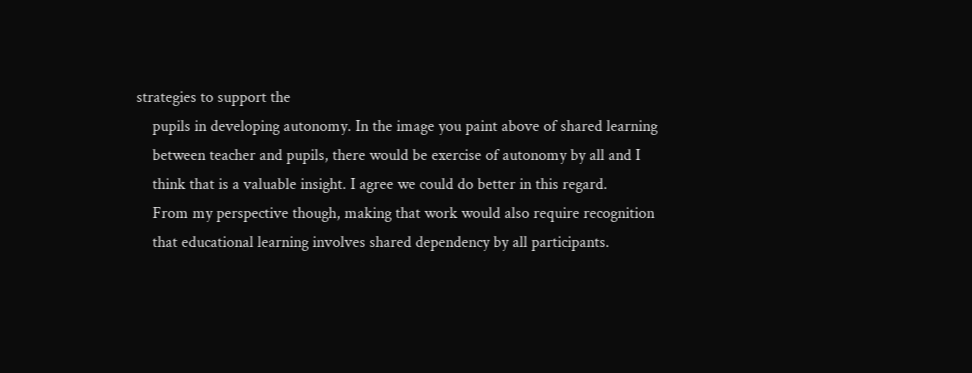strategies to support the
    pupils in developing autonomy. In the image you paint above of shared learning
    between teacher and pupils, there would be exercise of autonomy by all and I
    think that is a valuable insight. I agree we could do better in this regard.
    From my perspective though, making that work would also require recognition
    that educational learning involves shared dependency by all participants.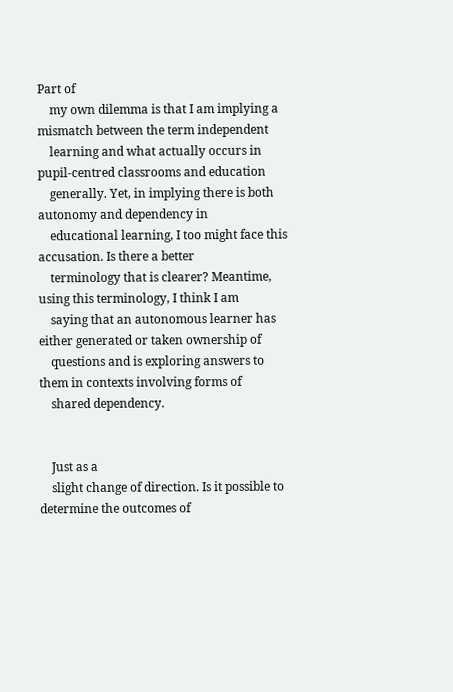Part of
    my own dilemma is that I am implying a mismatch between the term independent
    learning and what actually occurs in pupil-centred classrooms and education
    generally. Yet, in implying there is both autonomy and dependency in
    educational learning, I too might face this accusation. Is there a better
    terminology that is clearer? Meantime, using this terminology, I think I am
    saying that an autonomous learner has either generated or taken ownership of
    questions and is exploring answers to them in contexts involving forms of
    shared dependency.


    Just as a
    slight change of direction. Is it possible to determine the outcomes of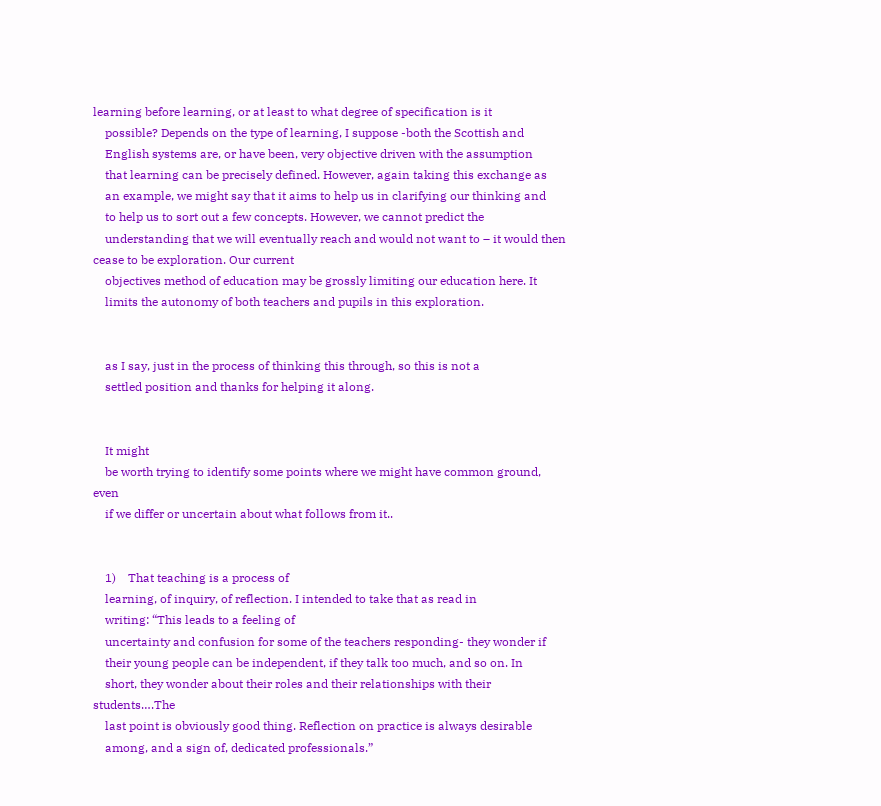learning before learning, or at least to what degree of specification is it
    possible? Depends on the type of learning, I suppose -both the Scottish and
    English systems are, or have been, very objective driven with the assumption
    that learning can be precisely defined. However, again taking this exchange as
    an example, we might say that it aims to help us in clarifying our thinking and
    to help us to sort out a few concepts. However, we cannot predict the
    understanding that we will eventually reach and would not want to – it would then cease to be exploration. Our current
    objectives method of education may be grossly limiting our education here. It
    limits the autonomy of both teachers and pupils in this exploration.


    as I say, just in the process of thinking this through, so this is not a
    settled position and thanks for helping it along.


    It might
    be worth trying to identify some points where we might have common ground, even
    if we differ or uncertain about what follows from it..


    1)    That teaching is a process of
    learning, of inquiry, of reflection. I intended to take that as read in
    writing: “This leads to a feeling of
    uncertainty and confusion for some of the teachers responding- they wonder if
    their young people can be independent, if they talk too much, and so on. In
    short, they wonder about their roles and their relationships with their students….The
    last point is obviously good thing. Reflection on practice is always desirable
    among, and a sign of, dedicated professionals.”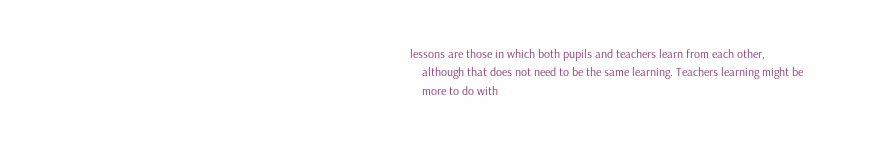lessons are those in which both pupils and teachers learn from each other,
    although that does not need to be the same learning. Teachers learning might be
    more to do with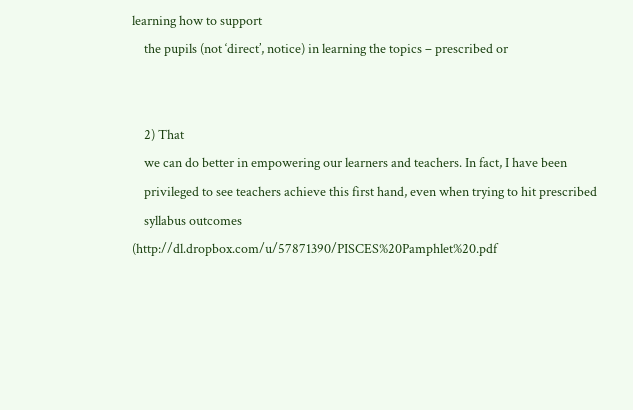learning how to support
    the pupils (not ‘direct’, notice) in learning the topics – prescribed or


    2) That
    we can do better in empowering our learners and teachers. In fact, I have been
    privileged to see teachers achieve this first hand, even when trying to hit prescribed
    syllabus outcomes (http://dl.dropbox.com/u/57871390/PISCES%20Pamphlet%20.pdf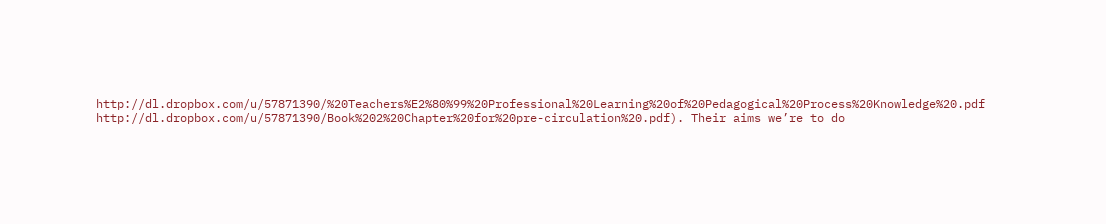http://dl.dropbox.com/u/57871390/%20Teachers%E2%80%99%20Professional%20Learning%20of%20Pedagogical%20Process%20Knowledge%20.pdf   http://dl.dropbox.com/u/57871390/Book%202%20Chapter%20for%20pre-circulation%20.pdf). Their aims we’re to do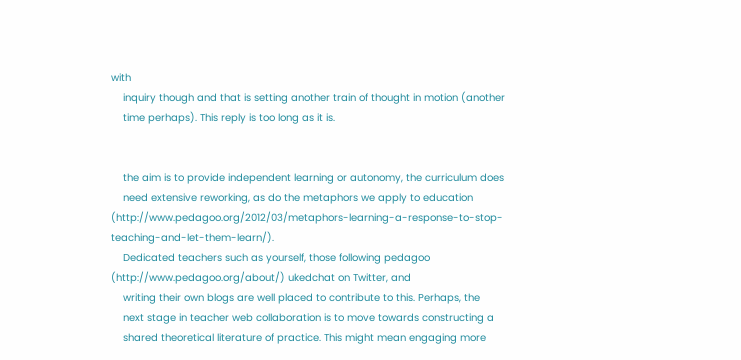with
    inquiry though and that is setting another train of thought in motion (another
    time perhaps). This reply is too long as it is.


    the aim is to provide independent learning or autonomy, the curriculum does
    need extensive reworking, as do the metaphors we apply to education (http://www.pedagoo.org/2012/03/metaphors-learning-a-response-to-stop-teaching-and-let-them-learn/).
    Dedicated teachers such as yourself, those following pedagoo (http://www.pedagoo.org/about/) ukedchat on Twitter, and
    writing their own blogs are well placed to contribute to this. Perhaps, the
    next stage in teacher web collaboration is to move towards constructing a
    shared theoretical literature of practice. This might mean engaging more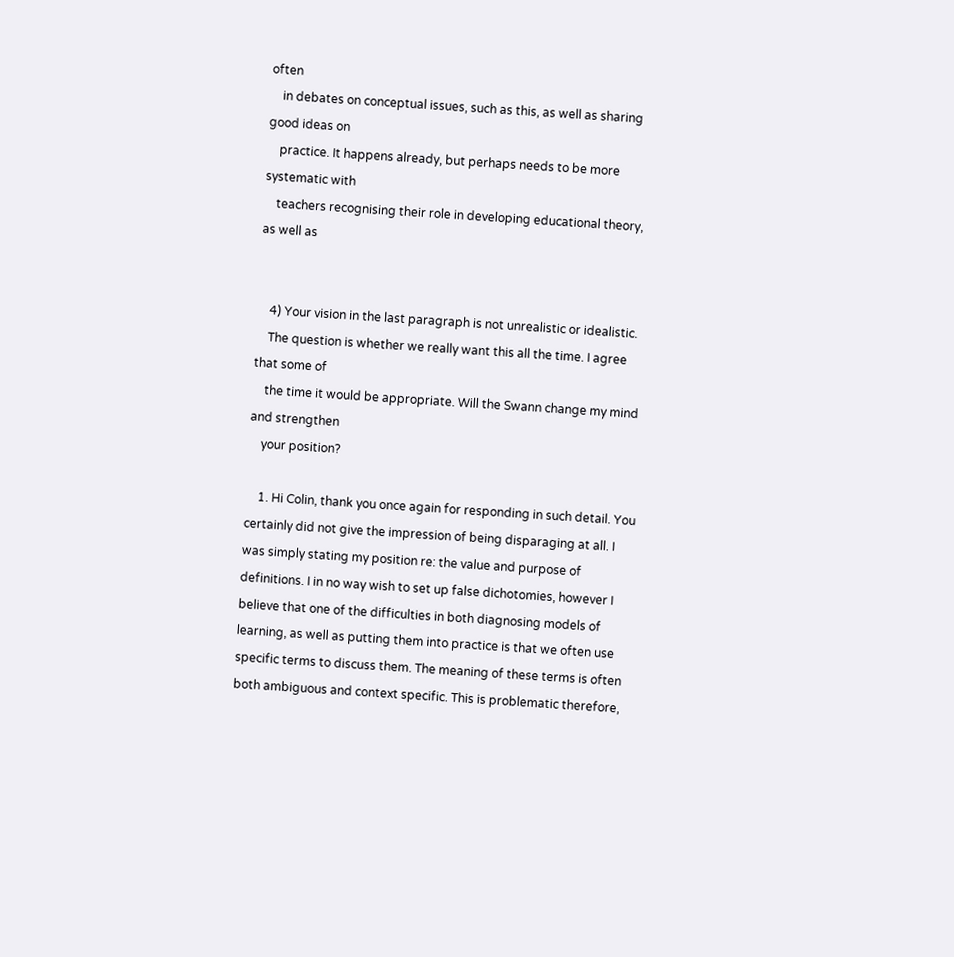often
    in debates on conceptual issues, such as this, as well as sharing good ideas on
    practice. It happens already, but perhaps needs to be more systematic with
    teachers recognising their role in developing educational theory, as well as


    4) Your vision in the last paragraph is not unrealistic or idealistic.
    The question is whether we really want this all the time. I agree that some of
    the time it would be appropriate. Will the Swann change my mind and strengthen
    your position?

    1. Hi Colin, thank you once again for responding in such detail. You certainly did not give the impression of being disparaging at all. I was simply stating my position re: the value and purpose of definitions. I in no way wish to set up false dichotomies, however I believe that one of the difficulties in both diagnosing models of learning, as well as putting them into practice is that we often use specific terms to discuss them. The meaning of these terms is often both ambiguous and context specific. This is problematic therefore,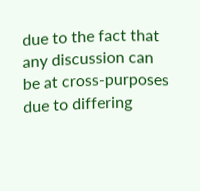due to the fact that any discussion can be at cross-purposes due to differing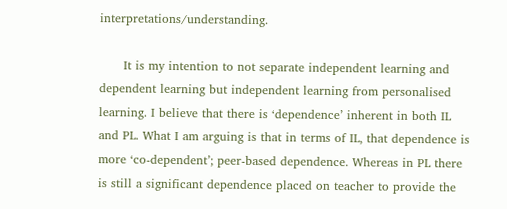interpretations/understanding.

      It is my intention to not separate independent learning and dependent learning but independent learning from personalised learning. I believe that there is ‘dependence’ inherent in both IL and PL. What I am arguing is that in terms of IL, that dependence is more ‘co-dependent’; peer-based dependence. Whereas in PL there is still a significant dependence placed on teacher to provide the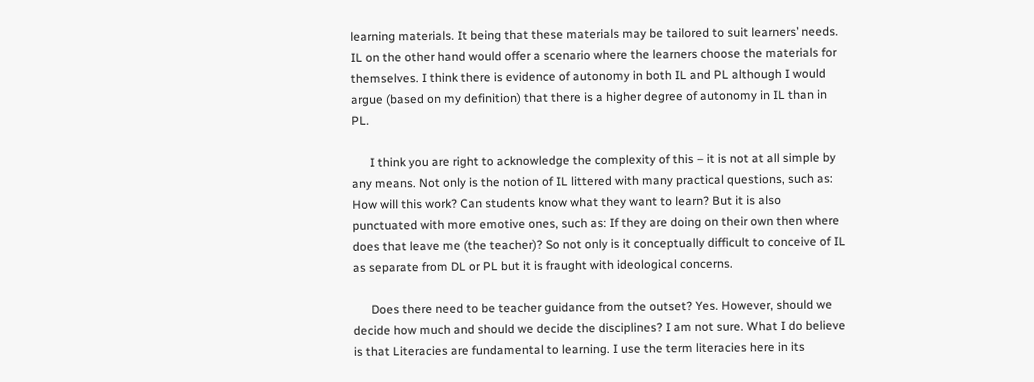learning materials. It being that these materials may be tailored to suit learners’ needs. IL on the other hand would offer a scenario where the learners choose the materials for themselves. I think there is evidence of autonomy in both IL and PL although I would argue (based on my definition) that there is a higher degree of autonomy in IL than in PL.

      I think you are right to acknowledge the complexity of this – it is not at all simple by any means. Not only is the notion of IL littered with many practical questions, such as: How will this work? Can students know what they want to learn? But it is also punctuated with more emotive ones, such as: If they are doing on their own then where does that leave me (the teacher)? So not only is it conceptually difficult to conceive of IL as separate from DL or PL but it is fraught with ideological concerns.

      Does there need to be teacher guidance from the outset? Yes. However, should we decide how much and should we decide the disciplines? I am not sure. What I do believe is that Literacies are fundamental to learning. I use the term literacies here in its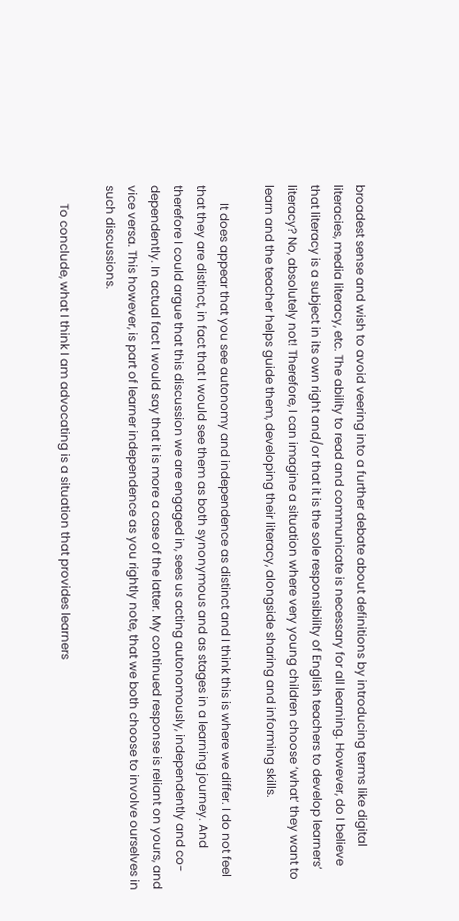broadest sense and wish to avoid veering into a further debate about definitions by introducing terms like digital literacies, media literacy, etc. The ability to read and communicate is necessary for all learning. However, do I believe that literacy is a subject in its own right and/or that it is the sole responsibility of English teachers to develop learners’ literacy? No, absolutely not! Therefore, I can imagine a situation where very young children choose ‘what’ they want to learn and the teacher helps guide them, developing their literacy, alongside sharing and informing skills.

      It does appear that you see autonomy and independence as distinct and I think this is where we differ. I do not feel that they are distinct, in fact that I would see them as both synonymous and as stages in a learning journey. And therefore I could argue that this discussion we are engaged in, sees us acting autonomously, independently and co-dependently. In actual fact I would say that it is more a case of the latter. My continued response is reliant on yours, and vice versa. This however, is part of learner independence as you rightly note, that we both choose to involve ourselves in such discussions.

      To conclude, what I think I am advocating is a situation that provides learners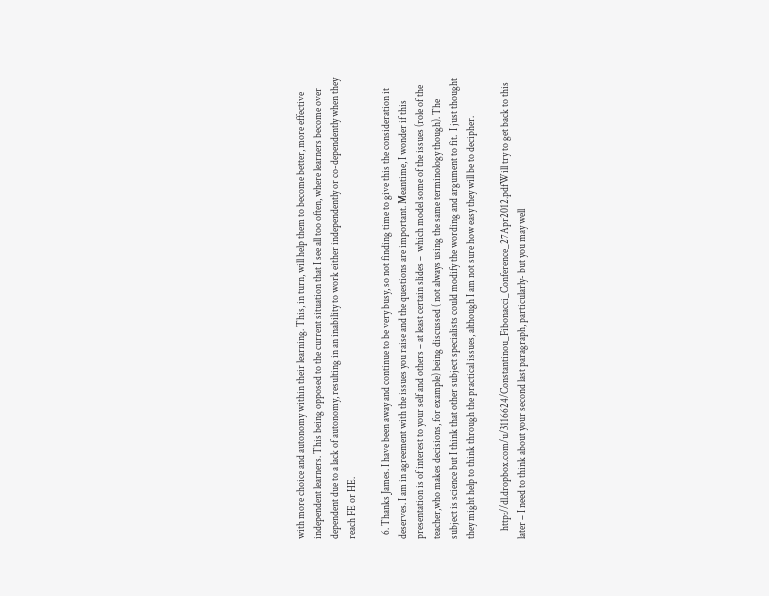with more choice and autonomy within their learning. This, in turn, will help them to become better, more effective independent learners. This being opposed to the current situation that I see all too often, where learners become over dependent due to a lack of autonomy, resulting in an inability to work either independently or co-dependently when they reach FE or HE.

  6. Thanks James. I have been away and continue to be very busy, so not finding time to give this the consideration it deserves. I am in agreement with the issues you raise and the questions are important. Meantime, I wonder if this presentation is of interest to your self and others – at least certain slides –  which model some of the issues (role of the teacher,who makes decisions, for example) being discussed ( not always using the same terminology though). The subject is science but I think that other subject specialists could modify the wording and argument to fit.  I just thought they might help to think through the practical issues, although I am not sure how easy they will be to decipher.

    http://dl.dropbox.com/u/3116624/Constantinou_Fibonacci_Conference_27Apr2012.pdfWill try to get back to this later – I need to think about your second last paragraph, particularly- but you may well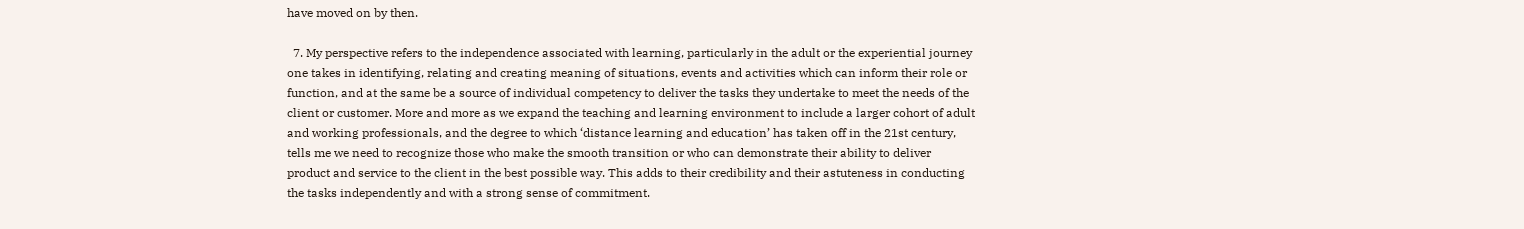have moved on by then.

  7. My perspective refers to the independence associated with learning, particularly in the adult or the experiential journey one takes in identifying, relating and creating meaning of situations, events and activities which can inform their role or function, and at the same be a source of individual competency to deliver the tasks they undertake to meet the needs of the client or customer. More and more as we expand the teaching and learning environment to include a larger cohort of adult and working professionals, and the degree to which ‘distance learning and education’ has taken off in the 21st century, tells me we need to recognize those who make the smooth transition or who can demonstrate their ability to deliver product and service to the client in the best possible way. This adds to their credibility and their astuteness in conducting the tasks independently and with a strong sense of commitment.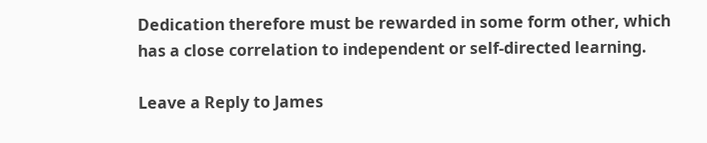Dedication therefore must be rewarded in some form other, which has a close correlation to independent or self-directed learning.

Leave a Reply to James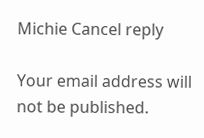Michie Cancel reply

Your email address will not be published.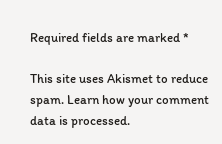Required fields are marked *

This site uses Akismet to reduce spam. Learn how your comment data is processed.